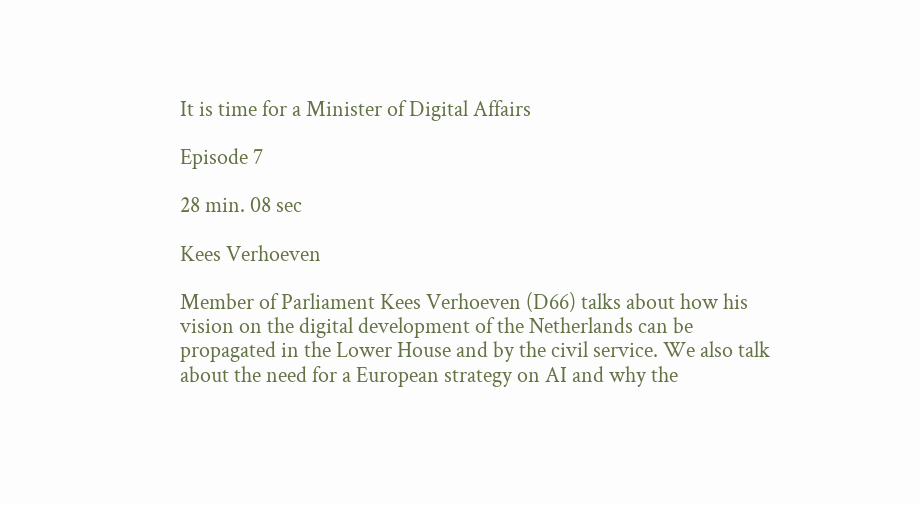It is time for a Minister of Digital Affairs

Episode 7

28 min. 08 sec

Kees Verhoeven

Member of Parliament Kees Verhoeven (D66) talks about how his vision on the digital development of the Netherlands can be propagated in the Lower House and by the civil service. We also talk about the need for a European strategy on AI and why the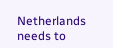Netherlands needs to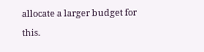allocate a larger budget for this.